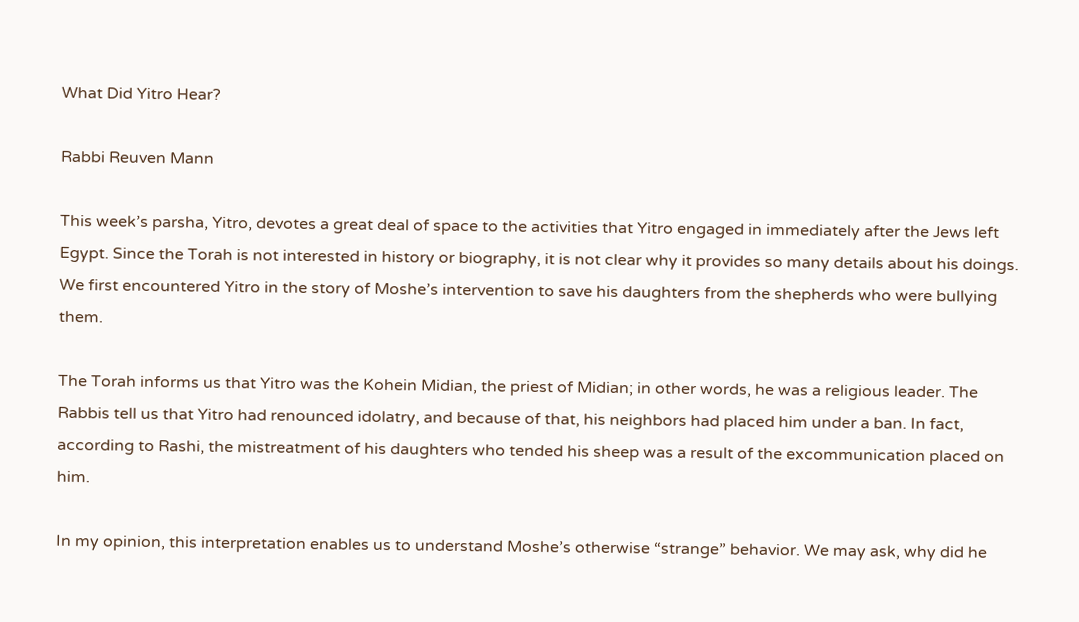What Did Yitro Hear?

Rabbi Reuven Mann

This week’s parsha, Yitro, devotes a great deal of space to the activities that Yitro engaged in immediately after the Jews left Egypt. Since the Torah is not interested in history or biography, it is not clear why it provides so many details about his doings. We first encountered Yitro in the story of Moshe’s intervention to save his daughters from the shepherds who were bullying them.

The Torah informs us that Yitro was the Kohein Midian, the priest of Midian; in other words, he was a religious leader. The Rabbis tell us that Yitro had renounced idolatry, and because of that, his neighbors had placed him under a ban. In fact, according to Rashi, the mistreatment of his daughters who tended his sheep was a result of the excommunication placed on him.

In my opinion, this interpretation enables us to understand Moshe’s otherwise “strange” behavior. We may ask, why did he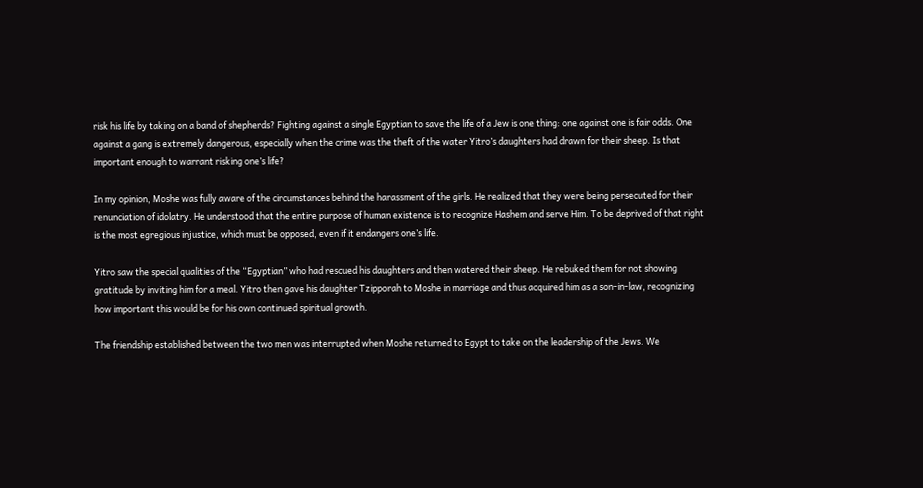risk his life by taking on a band of shepherds? Fighting against a single Egyptian to save the life of a Jew is one thing: one against one is fair odds. One against a gang is extremely dangerous, especially when the crime was the theft of the water Yitro’s daughters had drawn for their sheep. Is that important enough to warrant risking one’s life?

In my opinion, Moshe was fully aware of the circumstances behind the harassment of the girls. He realized that they were being persecuted for their renunciation of idolatry. He understood that the entire purpose of human existence is to recognize Hashem and serve Him. To be deprived of that right is the most egregious injustice, which must be opposed, even if it endangers one’s life.

Yitro saw the special qualities of the “Egyptian” who had rescued his daughters and then watered their sheep. He rebuked them for not showing gratitude by inviting him for a meal. Yitro then gave his daughter Tzipporah to Moshe in marriage and thus acquired him as a son-in-law, recognizing how important this would be for his own continued spiritual growth.

The friendship established between the two men was interrupted when Moshe returned to Egypt to take on the leadership of the Jews. We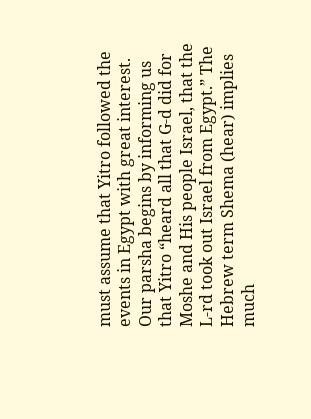must assume that Yitro followed the events in Egypt with great interest. Our parsha begins by informing us that Yitro “heard all that G-d did for Moshe and His people Israel, that the L-rd took out Israel from Egypt.” The Hebrew term Shema (hear) implies much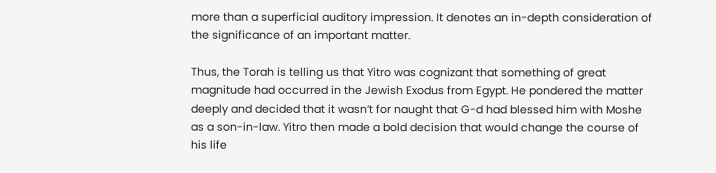more than a superficial auditory impression. It denotes an in-depth consideration of the significance of an important matter.

Thus, the Torah is telling us that Yitro was cognizant that something of great magnitude had occurred in the Jewish Exodus from Egypt. He pondered the matter deeply and decided that it wasn’t for naught that G-d had blessed him with Moshe as a son-in-law. Yitro then made a bold decision that would change the course of his life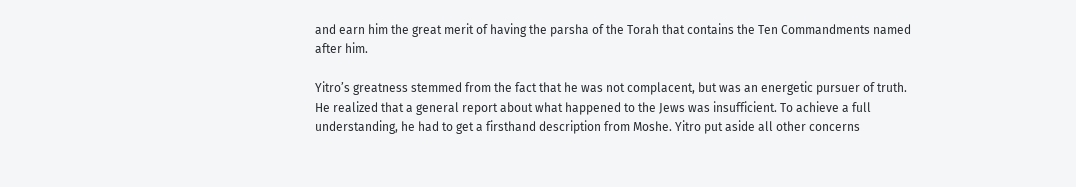and earn him the great merit of having the parsha of the Torah that contains the Ten Commandments named after him.

Yitro’s greatness stemmed from the fact that he was not complacent, but was an energetic pursuer of truth. He realized that a general report about what happened to the Jews was insufficient. To achieve a full understanding, he had to get a firsthand description from Moshe. Yitro put aside all other concerns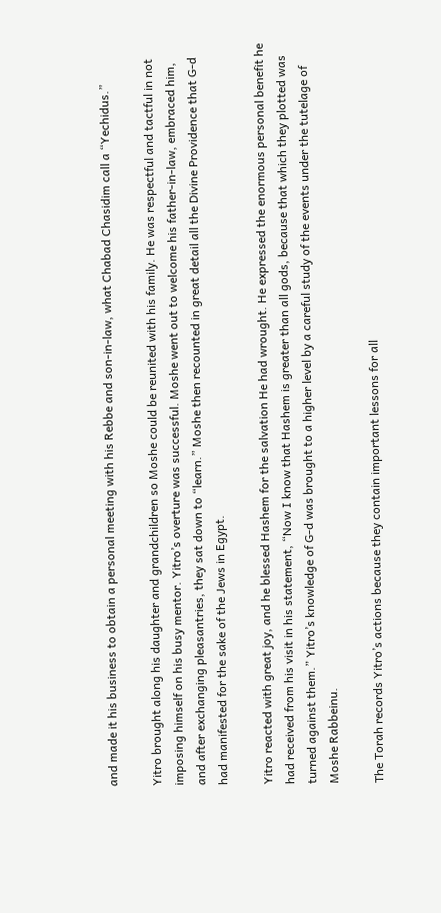and made it his business to obtain a personal meeting with his Rebbe and son-in-law, what Chabad Chasidim call a “Yechidus.”

Yitro brought along his daughter and grandchildren so Moshe could be reunited with his family. He was respectful and tactful in not imposing himself on his busy mentor. Yitro’s overture was successful. Moshe went out to welcome his father-in-law, embraced him, and after exchanging pleasantries, they sat down to “learn.” Moshe then recounted in great detail all the Divine Providence that G-d had manifested for the sake of the Jews in Egypt.

Yitro reacted with great joy, and he blessed Hashem for the salvation He had wrought. He expressed the enormous personal benefit he had received from his visit in his statement, “Now I know that Hashem is greater than all gods, because that which they plotted was turned against them.” Yitro’s knowledge of G-d was brought to a higher level by a careful study of the events under the tutelage of Moshe Rabbeinu.

The Torah records Yitro’s actions because they contain important lessons for all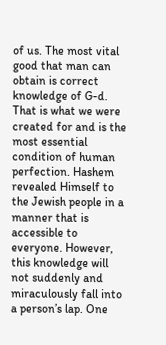of us. The most vital good that man can obtain is correct knowledge of G-d. That is what we were created for and is the most essential condition of human perfection. Hashem revealed Himself to the Jewish people in a manner that is accessible to everyone. However, this knowledge will not suddenly and miraculously fall into a person’s lap. One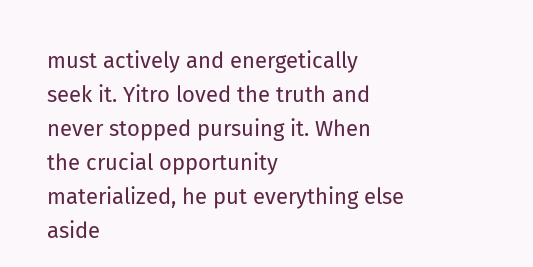must actively and energetically seek it. Yitro loved the truth and never stopped pursuing it. When the crucial opportunity materialized, he put everything else aside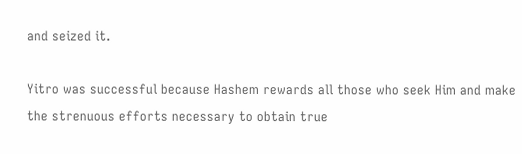and seized it.

Yitro was successful because Hashem rewards all those who seek Him and make the strenuous efforts necessary to obtain true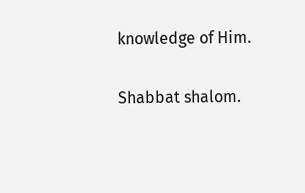knowledge of Him.

Shabbat shalom.